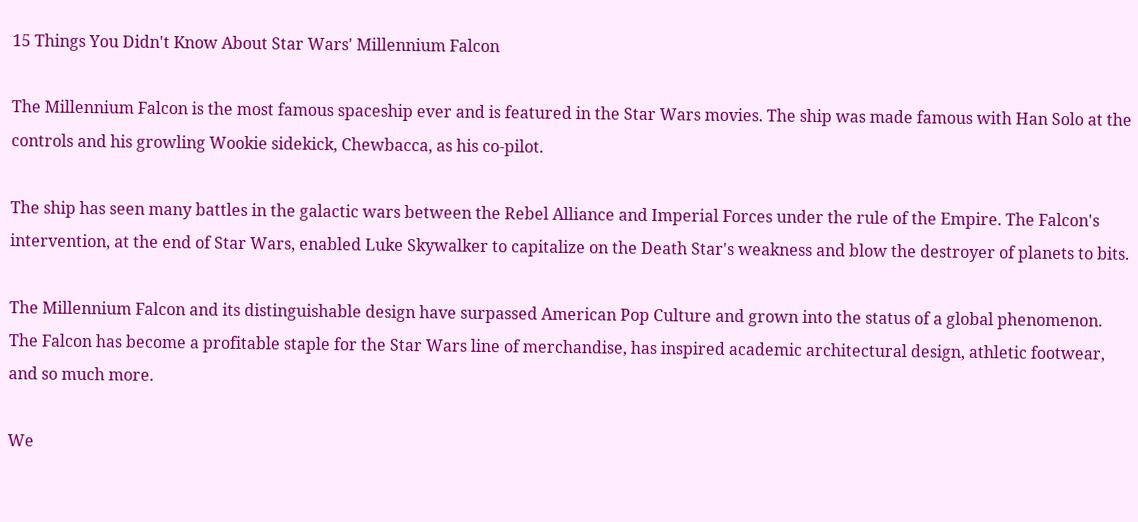15 Things You Didn't Know About Star Wars' Millennium Falcon

The Millennium Falcon is the most famous spaceship ever and is featured in the Star Wars movies. The ship was made famous with Han Solo at the controls and his growling Wookie sidekick, Chewbacca, as his co-pilot.

The ship has seen many battles in the galactic wars between the Rebel Alliance and Imperial Forces under the rule of the Empire. The Falcon's intervention, at the end of Star Wars, enabled Luke Skywalker to capitalize on the Death Star's weakness and blow the destroyer of planets to bits.

The Millennium Falcon and its distinguishable design have surpassed American Pop Culture and grown into the status of a global phenomenon. The Falcon has become a profitable staple for the Star Wars line of merchandise, has inspired academic architectural design, athletic footwear, and so much more.

We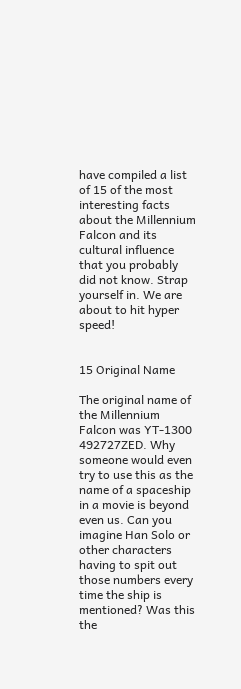have compiled a list of 15 of the most interesting facts about the Millennium Falcon and its cultural influence that you probably did not know. Strap yourself in. We are about to hit hyper speed!


15 Original Name

The original name of the Millennium Falcon was YT-1300 492727ZED. Why someone would even try to use this as the name of a spaceship in a movie is beyond even us. Can you imagine Han Solo or other characters having to spit out those numbers every time the ship is mentioned? Was this the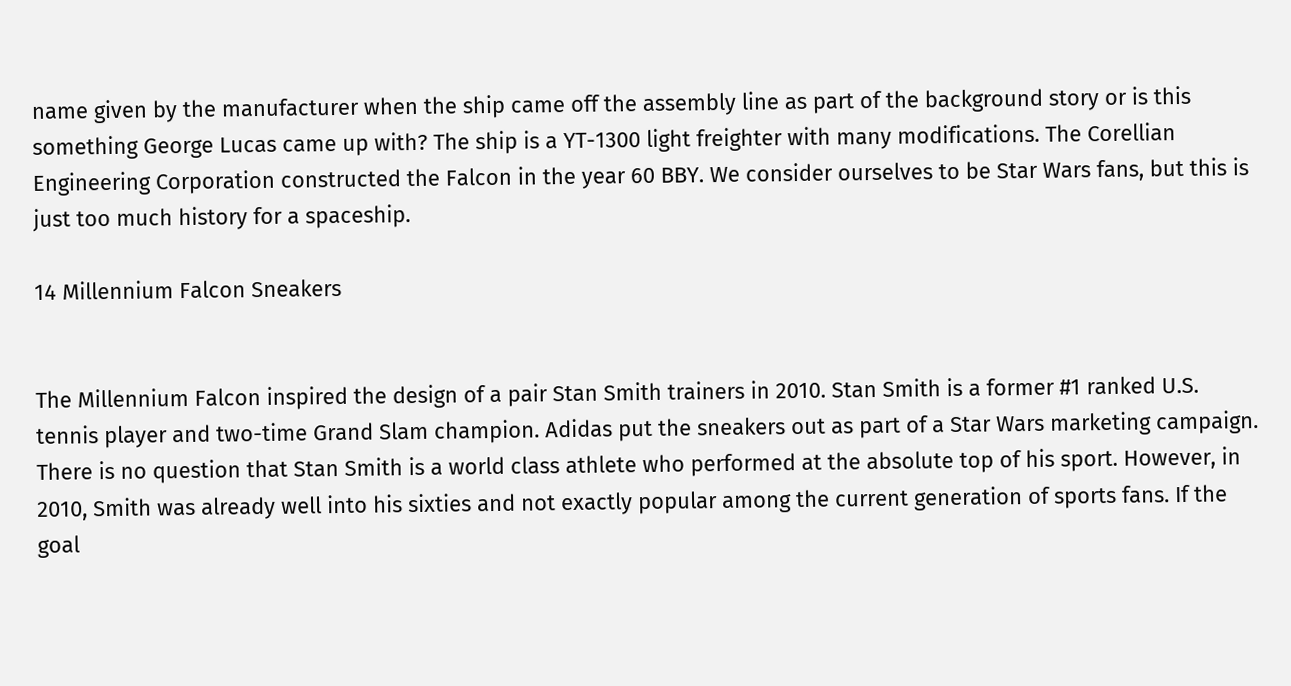name given by the manufacturer when the ship came off the assembly line as part of the background story or is this something George Lucas came up with? The ship is a YT-1300 light freighter with many modifications. The Corellian Engineering Corporation constructed the Falcon in the year 60 BBY. We consider ourselves to be Star Wars fans, but this is just too much history for a spaceship.

14 Millennium Falcon Sneakers


The Millennium Falcon inspired the design of a pair Stan Smith trainers in 2010. Stan Smith is a former #1 ranked U.S. tennis player and two-time Grand Slam champion. Adidas put the sneakers out as part of a Star Wars marketing campaign. There is no question that Stan Smith is a world class athlete who performed at the absolute top of his sport. However, in 2010, Smith was already well into his sixties and not exactly popular among the current generation of sports fans. If the goal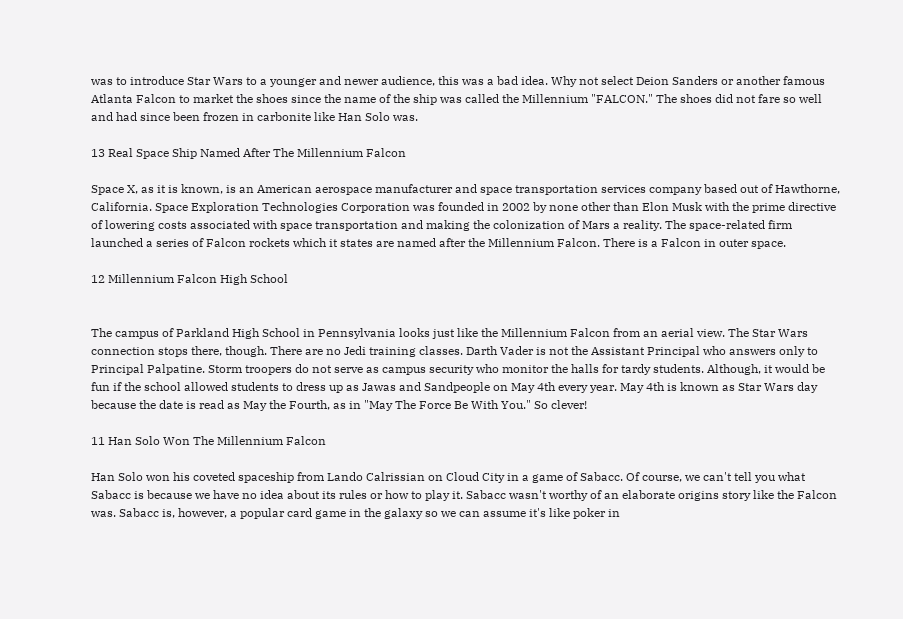was to introduce Star Wars to a younger and newer audience, this was a bad idea. Why not select Deion Sanders or another famous Atlanta Falcon to market the shoes since the name of the ship was called the Millennium "FALCON." The shoes did not fare so well and had since been frozen in carbonite like Han Solo was.

13 Real Space Ship Named After The Millennium Falcon

Space X, as it is known, is an American aerospace manufacturer and space transportation services company based out of Hawthorne, California. Space Exploration Technologies Corporation was founded in 2002 by none other than Elon Musk with the prime directive of lowering costs associated with space transportation and making the colonization of Mars a reality. The space-related firm launched a series of Falcon rockets which it states are named after the Millennium Falcon. There is a Falcon in outer space.

12 Millennium Falcon High School


The campus of Parkland High School in Pennsylvania looks just like the Millennium Falcon from an aerial view. The Star Wars connection stops there, though. There are no Jedi training classes. Darth Vader is not the Assistant Principal who answers only to Principal Palpatine. Storm troopers do not serve as campus security who monitor the halls for tardy students. Although, it would be fun if the school allowed students to dress up as Jawas and Sandpeople on May 4th every year. May 4th is known as Star Wars day because the date is read as May the Fourth, as in "May The Force Be With You." So clever!

11 Han Solo Won The Millennium Falcon

Han Solo won his coveted spaceship from Lando Calrissian on Cloud City in a game of Sabacc. Of course, we can't tell you what Sabacc is because we have no idea about its rules or how to play it. Sabacc wasn't worthy of an elaborate origins story like the Falcon was. Sabacc is, however, a popular card game in the galaxy so we can assume it's like poker in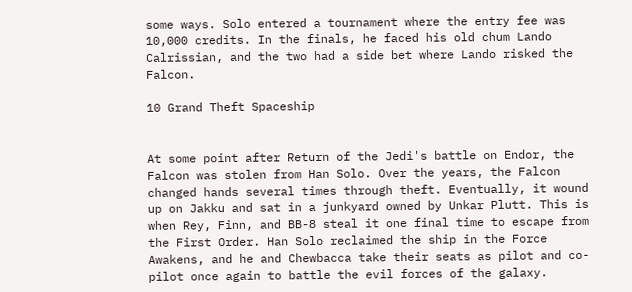some ways. Solo entered a tournament where the entry fee was 10,000 credits. In the finals, he faced his old chum Lando Calrissian, and the two had a side bet where Lando risked the Falcon.

10 Grand Theft Spaceship


At some point after Return of the Jedi's battle on Endor, the Falcon was stolen from Han Solo. Over the years, the Falcon changed hands several times through theft. Eventually, it wound up on Jakku and sat in a junkyard owned by Unkar Plutt. This is when Rey, Finn, and BB-8 steal it one final time to escape from the First Order. Han Solo reclaimed the ship in the Force Awakens, and he and Chewbacca take their seats as pilot and co-pilot once again to battle the evil forces of the galaxy.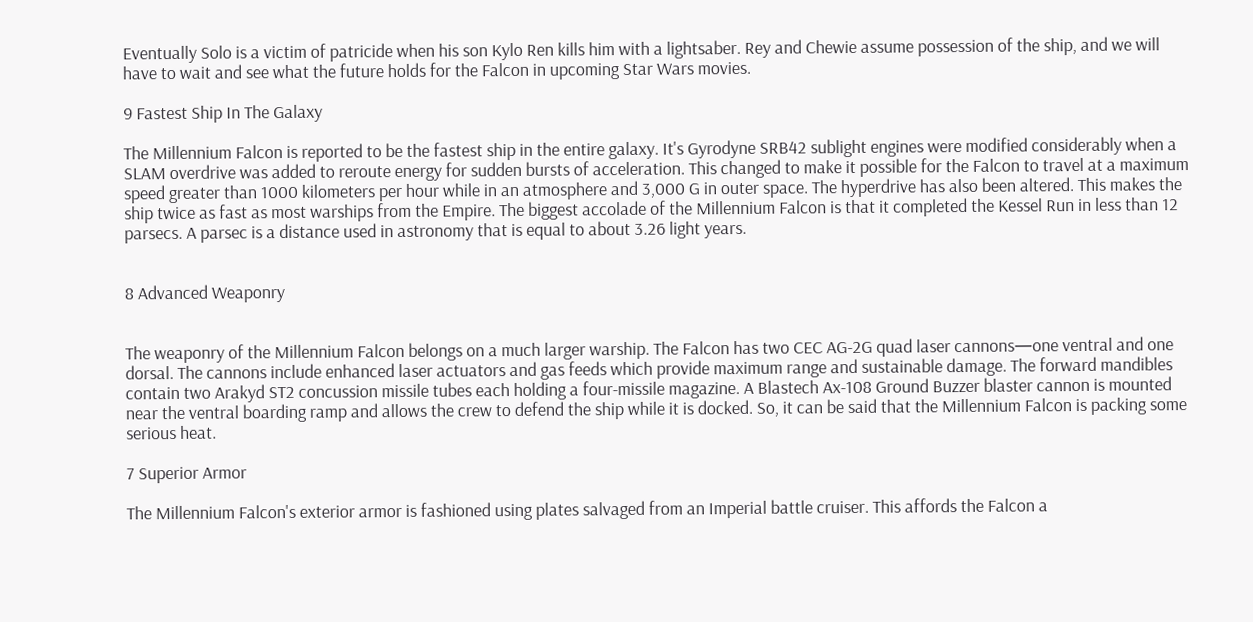Eventually Solo is a victim of patricide when his son Kylo Ren kills him with a lightsaber. Rey and Chewie assume possession of the ship, and we will have to wait and see what the future holds for the Falcon in upcoming Star Wars movies.

9 Fastest Ship In The Galaxy

The Millennium Falcon is reported to be the fastest ship in the entire galaxy. It's Gyrodyne SRB42 sublight engines were modified considerably when a SLAM overdrive was added to reroute energy for sudden bursts of acceleration. This changed to make it possible for the Falcon to travel at a maximum speed greater than 1000 kilometers per hour while in an atmosphere and 3,000 G in outer space. The hyperdrive has also been altered. This makes the ship twice as fast as most warships from the Empire. The biggest accolade of the Millennium Falcon is that it completed the Kessel Run in less than 12 parsecs. A parsec is a distance used in astronomy that is equal to about 3.26 light years.


8 Advanced Weaponry


The weaponry of the Millennium Falcon belongs on a much larger warship. The Falcon has two CEC AG-2G quad laser cannons—one ventral and one dorsal. The cannons include enhanced laser actuators and gas feeds which provide maximum range and sustainable damage. The forward mandibles contain two Arakyd ST2 concussion missile tubes each holding a four-missile magazine. A Blastech Ax-108 Ground Buzzer blaster cannon is mounted near the ventral boarding ramp and allows the crew to defend the ship while it is docked. So, it can be said that the Millennium Falcon is packing some serious heat.

7 Superior Armor

The Millennium Falcon's exterior armor is fashioned using plates salvaged from an Imperial battle cruiser. This affords the Falcon a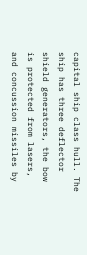capital ship class hull. The ship has three deflector shield generators, the bow is protected from lasers, and concussion missiles by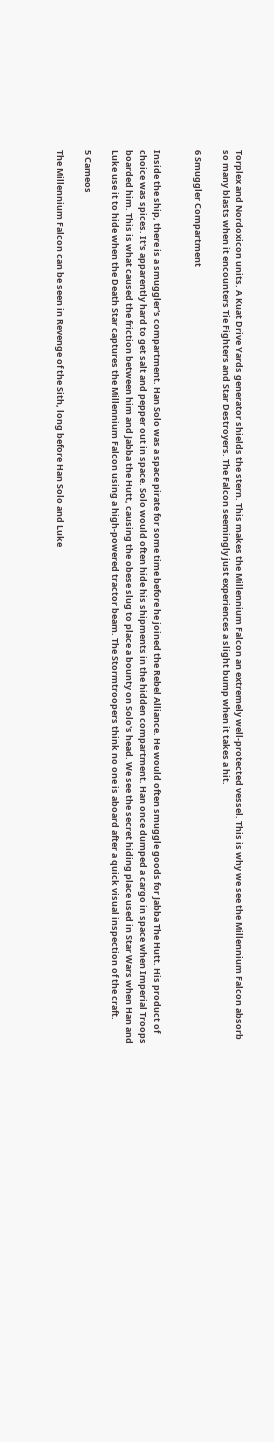Torplex and Nordoxicon units. A Kuat Drive Yards generator shields the stern. This makes the Millennium Falcon an extremely well-protected vessel. This is why we see the Millennium Falcon absorb so many blasts when it encounters Tie Fighters and Star Destroyers. The Falcon seemingly just experiences a slight bump when it takes a hit.

6 Smuggler Compartment


Inside the ship, there is a smuggler's compartment. Han Solo was a space pirate for some time before he joined the Rebel Alliance. He would often smuggle goods for Jabba The Hutt. His product of choice was spices. It's apparently hard to get salt and pepper out in space. Solo would often hide his shipments in the hidden compartment. Han once dumped a cargo in space when Imperial Troops boarded him. This is what caused the friction between him and Jabba the Hutt, causing the obese slug to place a bounty on Solo's head. We see the secret hiding place used in Star Wars when Han and Luke use it to hide when the Death Star captures the Millennium Falcon using a high-powered tractor beam. The Stormtroopers think no one is aboard after a quick visual inspection of the craft.

5 Cameos

The Millennium Falcon can be seen in Revenge of the Sith, long before Han Solo and Luke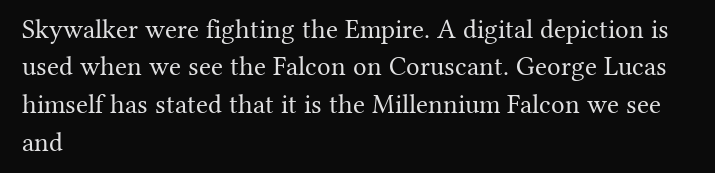Skywalker were fighting the Empire. A digital depiction is used when we see the Falcon on Coruscant. George Lucas himself has stated that it is the Millennium Falcon we see and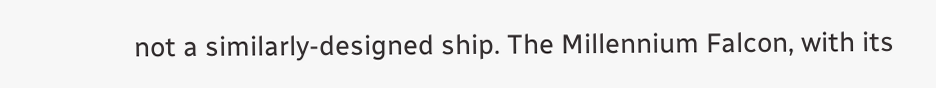not a similarly-designed ship. The Millennium Falcon, with its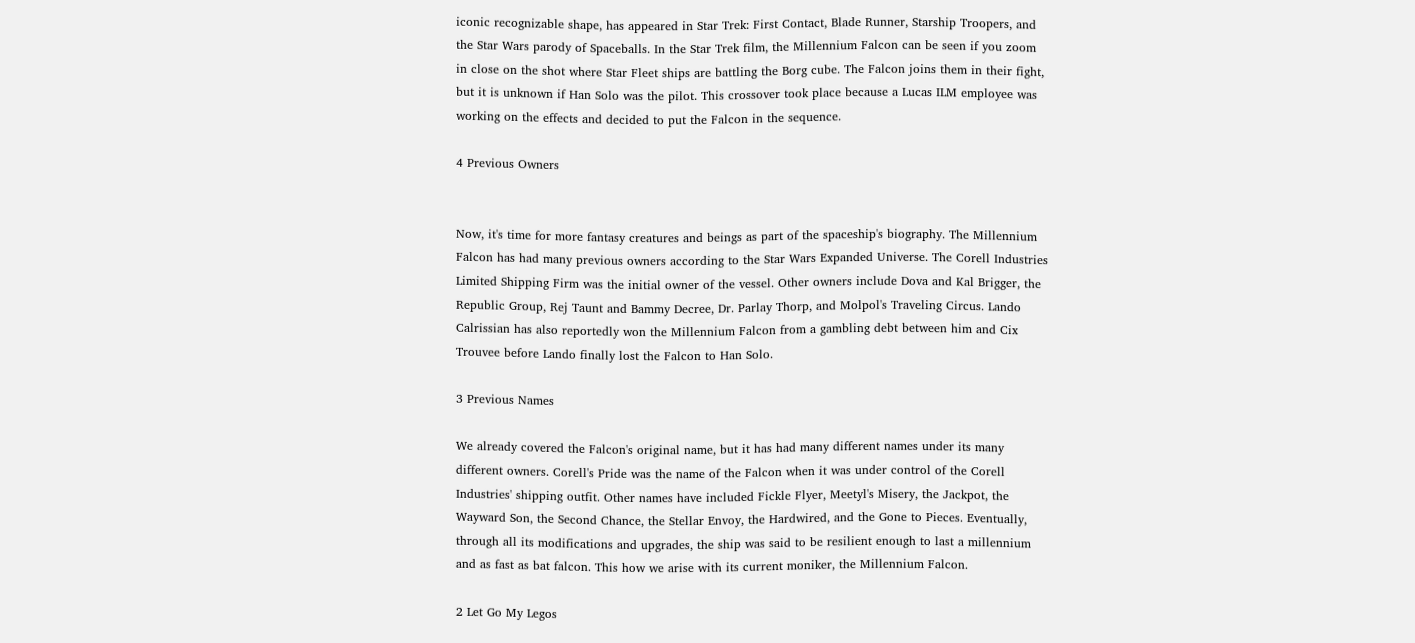iconic recognizable shape, has appeared in Star Trek: First Contact, Blade Runner, Starship Troopers, and the Star Wars parody of Spaceballs. In the Star Trek film, the Millennium Falcon can be seen if you zoom in close on the shot where Star Fleet ships are battling the Borg cube. The Falcon joins them in their fight, but it is unknown if Han Solo was the pilot. This crossover took place because a Lucas ILM employee was working on the effects and decided to put the Falcon in the sequence.

4 Previous Owners


Now, it's time for more fantasy creatures and beings as part of the spaceship's biography. The Millennium Falcon has had many previous owners according to the Star Wars Expanded Universe. The Corell Industries Limited Shipping Firm was the initial owner of the vessel. Other owners include Dova and Kal Brigger, the Republic Group, Rej Taunt and Bammy Decree, Dr. Parlay Thorp, and Molpol's Traveling Circus. Lando Calrissian has also reportedly won the Millennium Falcon from a gambling debt between him and Cix Trouvee before Lando finally lost the Falcon to Han Solo.

3 Previous Names

We already covered the Falcon's original name, but it has had many different names under its many different owners. Corell's Pride was the name of the Falcon when it was under control of the Corell Industries' shipping outfit. Other names have included Fickle Flyer, Meetyl's Misery, the Jackpot, the Wayward Son, the Second Chance, the Stellar Envoy, the Hardwired, and the Gone to Pieces. Eventually, through all its modifications and upgrades, the ship was said to be resilient enough to last a millennium and as fast as bat falcon. This how we arise with its current moniker, the Millennium Falcon.

2 Let Go My Legos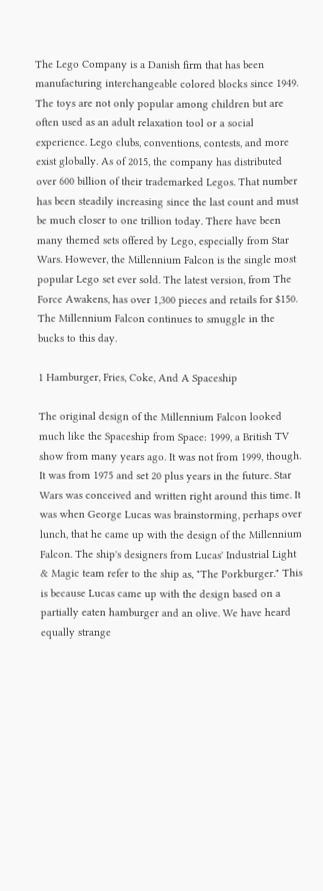The Lego Company is a Danish firm that has been manufacturing interchangeable colored blocks since 1949. The toys are not only popular among children but are often used as an adult relaxation tool or a social experience. Lego clubs, conventions, contests, and more exist globally. As of 2015, the company has distributed over 600 billion of their trademarked Legos. That number has been steadily increasing since the last count and must be much closer to one trillion today. There have been many themed sets offered by Lego, especially from Star Wars. However, the Millennium Falcon is the single most popular Lego set ever sold. The latest version, from The Force Awakens, has over 1,300 pieces and retails for $150. The Millennium Falcon continues to smuggle in the bucks to this day.

1 Hamburger, Fries, Coke, And A Spaceship

The original design of the Millennium Falcon looked much like the Spaceship from Space: 1999, a British TV show from many years ago. It was not from 1999, though. It was from 1975 and set 20 plus years in the future. Star Wars was conceived and written right around this time. It was when George Lucas was brainstorming, perhaps over lunch, that he came up with the design of the Millennium Falcon. The ship's designers from Lucas' Industrial Light & Magic team refer to the ship as, "The Porkburger." This is because Lucas came up with the design based on a partially eaten hamburger and an olive. We have heard equally strange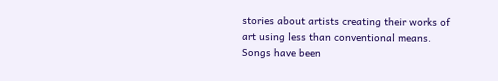stories about artists creating their works of art using less than conventional means. Songs have been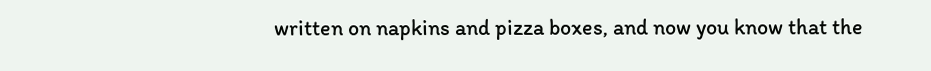written on napkins and pizza boxes, and now you know that the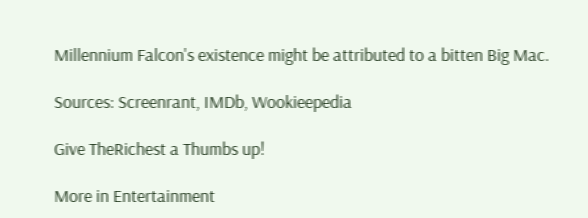Millennium Falcon's existence might be attributed to a bitten Big Mac.

Sources: Screenrant, IMDb, Wookieepedia

Give TheRichest a Thumbs up!

More in Entertainment